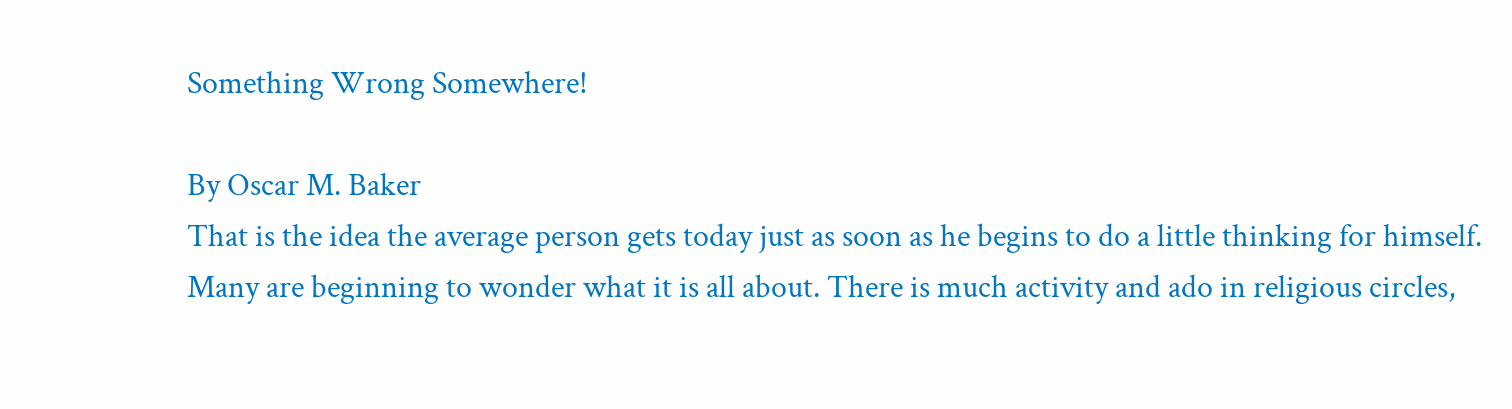Something Wrong Somewhere!

By Oscar M. Baker
That is the idea the average person gets today just as soon as he begins to do a little thinking for himself. Many are beginning to wonder what it is all about. There is much activity and ado in religious circles,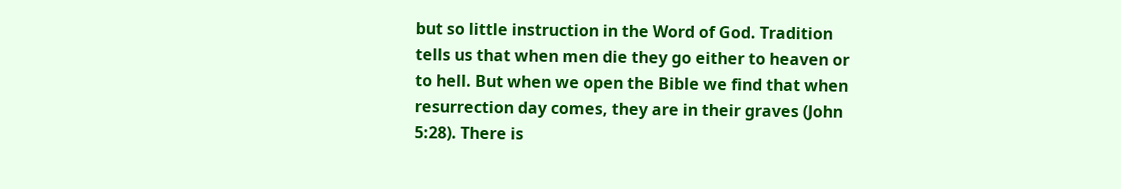but so little instruction in the Word of God. Tradition tells us that when men die they go either to heaven or to hell. But when we open the Bible we find that when resurrection day comes, they are in their graves (John 5:28). There is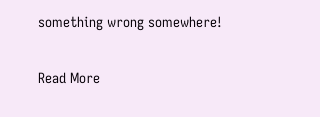something wrong somewhere!

Read More